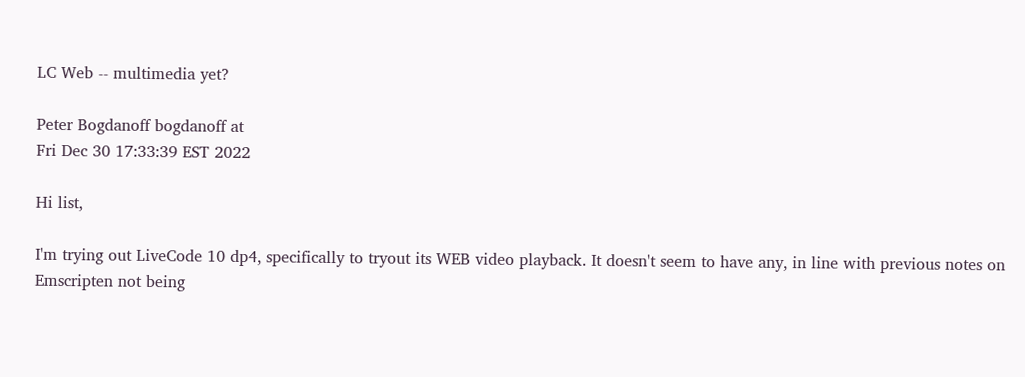LC Web -- multimedia yet?

Peter Bogdanoff bogdanoff at
Fri Dec 30 17:33:39 EST 2022

Hi list,

I'm trying out LiveCode 10 dp4, specifically to tryout its WEB video playback. It doesn't seem to have any, in line with previous notes on Emscripten not being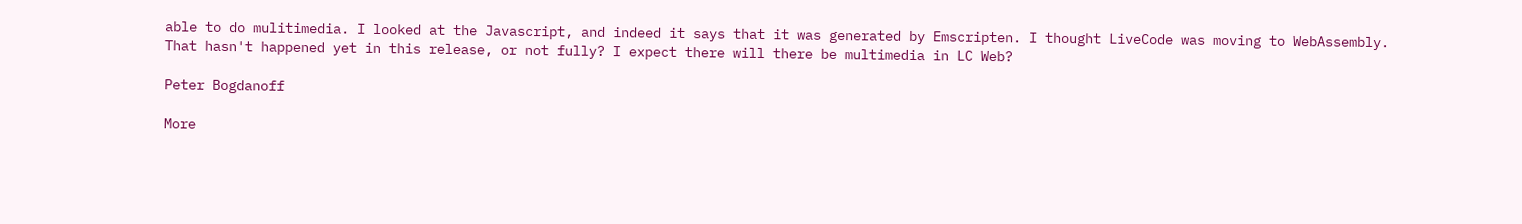able to do mulitimedia. I looked at the Javascript, and indeed it says that it was generated by Emscripten. I thought LiveCode was moving to WebAssembly. That hasn't happened yet in this release, or not fully? I expect there will there be multimedia in LC Web?

Peter Bogdanoff

More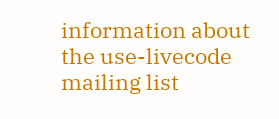information about the use-livecode mailing list